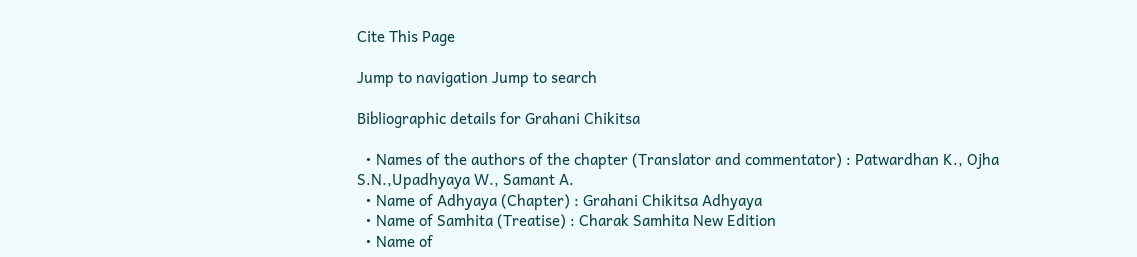Cite This Page

Jump to navigation Jump to search

Bibliographic details for Grahani Chikitsa

  • Names of the authors of the chapter (Translator and commentator) : Patwardhan K., Ojha S.N.,Upadhyaya W., Samant A.
  • Name of Adhyaya (Chapter) : Grahani Chikitsa Adhyaya
  • Name of Samhita (Treatise) : Charak Samhita New Edition
  • Name of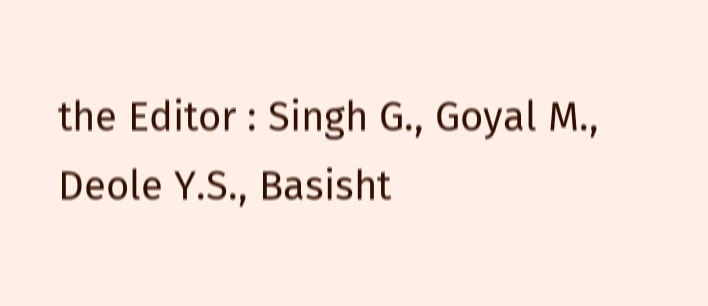the Editor : Singh G., Goyal M., Deole Y.S., Basisht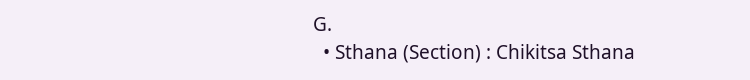G.
  • Sthana (Section) : Chikitsa Sthana